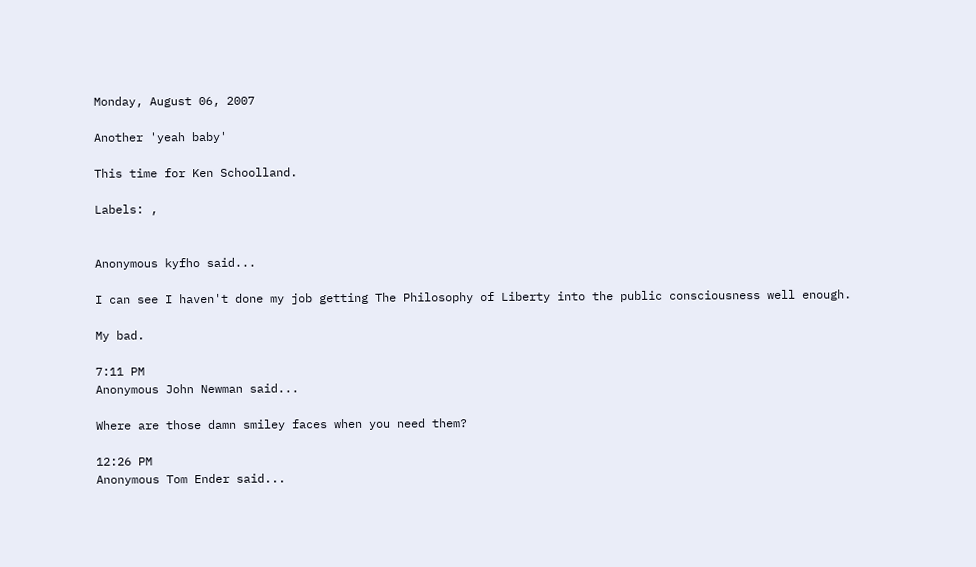Monday, August 06, 2007

Another 'yeah baby'

This time for Ken Schoolland.

Labels: ,


Anonymous kyfho said...

I can see I haven't done my job getting The Philosophy of Liberty into the public consciousness well enough.

My bad.

7:11 PM
Anonymous John Newman said...

Where are those damn smiley faces when you need them?

12:26 PM
Anonymous Tom Ender said...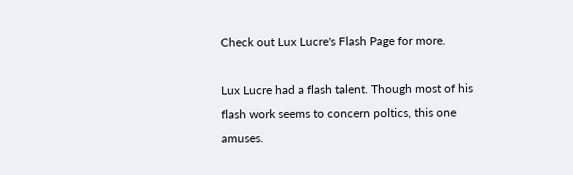Check out Lux Lucre's Flash Page for more.

Lux Lucre had a flash talent. Though most of his flash work seems to concern poltics, this one amuses.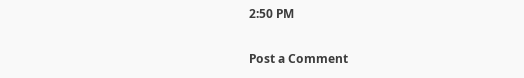2:50 PM

Post a Comment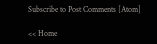Subscribe to Post Comments [Atom]

<< Home